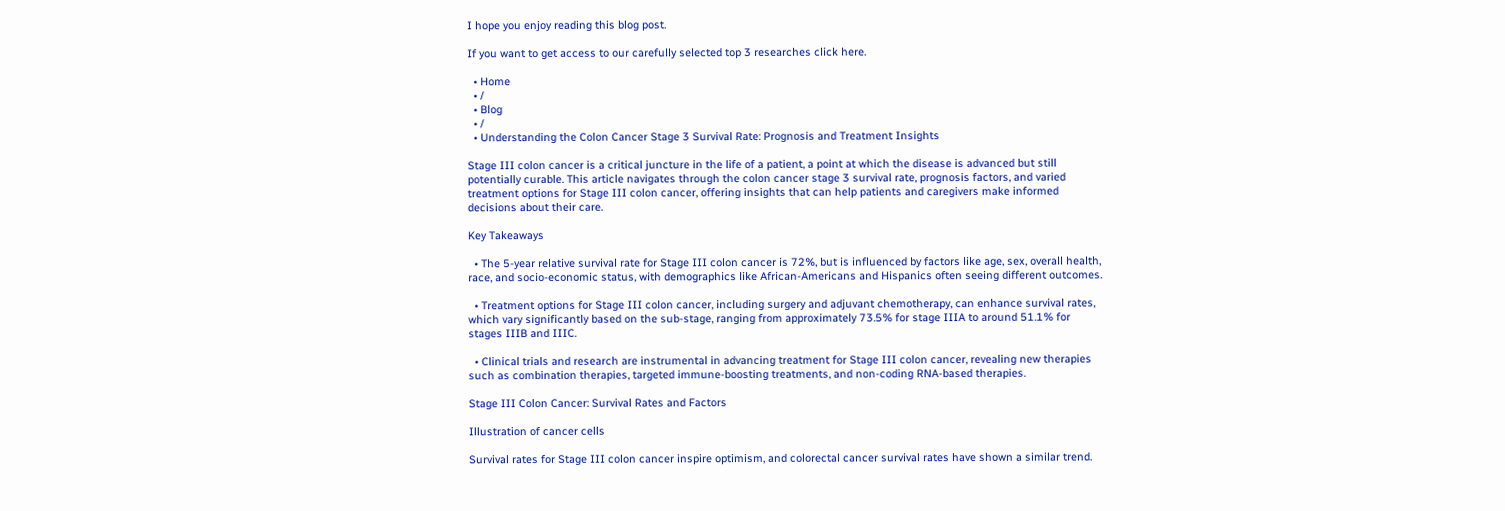I hope you enjoy reading this blog post.

If you want to get access to our carefully selected top 3 researches click here.

  • Home
  • /
  • Blog
  • /
  • Understanding the Colon Cancer Stage 3 Survival Rate: Prognosis and Treatment Insights

Stage III colon cancer is a critical juncture in the life of a patient, a point at which the disease is advanced but still potentially curable. This article navigates through the colon cancer stage 3 survival rate, prognosis factors, and varied treatment options for Stage III colon cancer, offering insights that can help patients and caregivers make informed decisions about their care.

Key Takeaways

  • The 5-year relative survival rate for Stage III colon cancer is 72%, but is influenced by factors like age, sex, overall health, race, and socio-economic status, with demographics like African-Americans and Hispanics often seeing different outcomes.

  • Treatment options for Stage III colon cancer, including surgery and adjuvant chemotherapy, can enhance survival rates, which vary significantly based on the sub-stage, ranging from approximately 73.5% for stage IIIA to around 51.1% for stages IIIB and IIIC.

  • Clinical trials and research are instrumental in advancing treatment for Stage III colon cancer, revealing new therapies such as combination therapies, targeted immune-boosting treatments, and non-coding RNA-based therapies.

Stage III Colon Cancer: Survival Rates and Factors

Illustration of cancer cells

Survival rates for Stage III colon cancer inspire optimism, and colorectal cancer survival rates have shown a similar trend.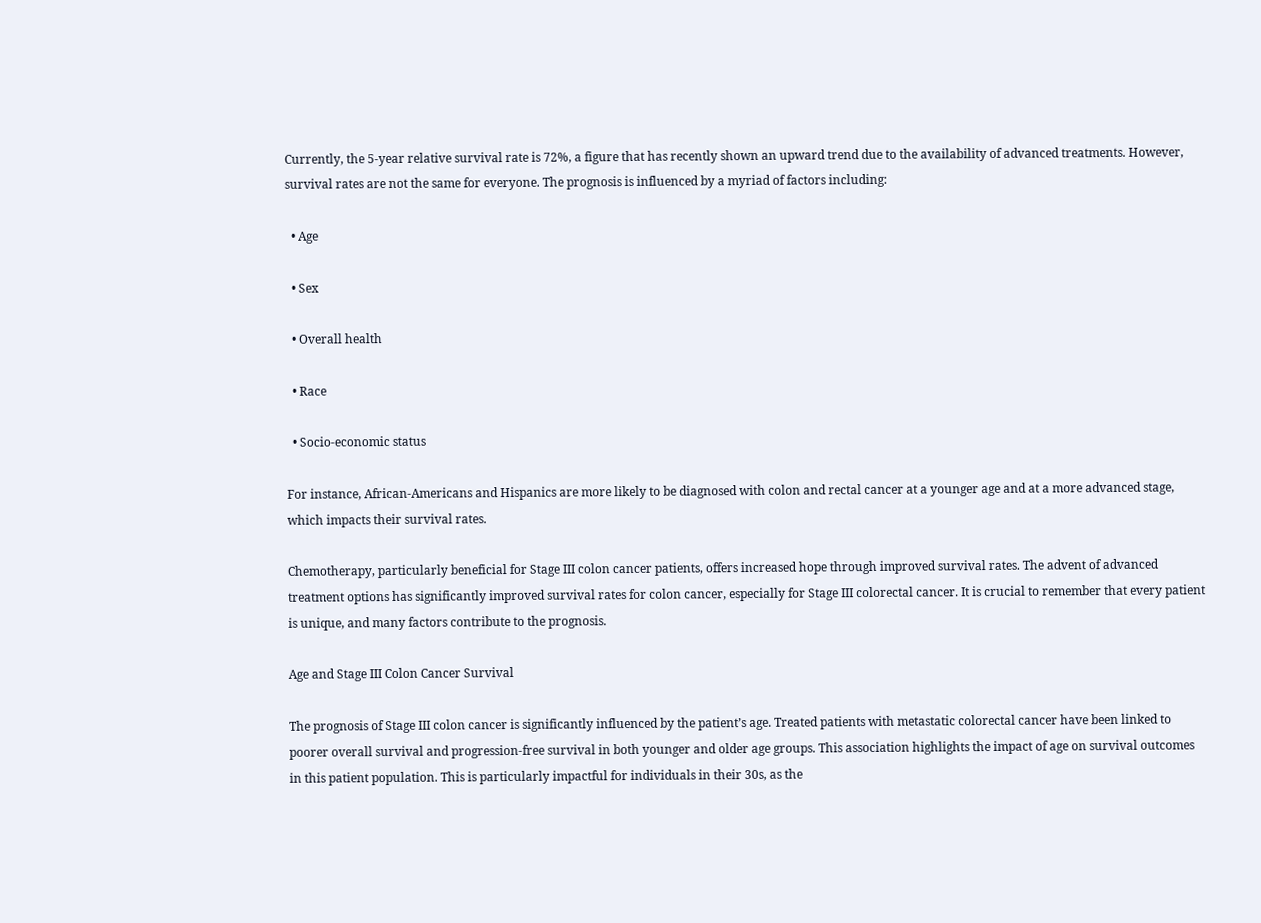Currently, the 5-year relative survival rate is 72%, a figure that has recently shown an upward trend due to the availability of advanced treatments. However, survival rates are not the same for everyone. The prognosis is influenced by a myriad of factors including:

  • Age

  • Sex

  • Overall health

  • Race

  • Socio-economic status

For instance, African-Americans and Hispanics are more likely to be diagnosed with colon and rectal cancer at a younger age and at a more advanced stage, which impacts their survival rates.

Chemotherapy, particularly beneficial for Stage III colon cancer patients, offers increased hope through improved survival rates. The advent of advanced treatment options has significantly improved survival rates for colon cancer, especially for Stage III colorectal cancer. It is crucial to remember that every patient is unique, and many factors contribute to the prognosis.

Age and Stage III Colon Cancer Survival

The prognosis of Stage III colon cancer is significantly influenced by the patient’s age. Treated patients with metastatic colorectal cancer have been linked to poorer overall survival and progression-free survival in both younger and older age groups. This association highlights the impact of age on survival outcomes in this patient population. This is particularly impactful for individuals in their 30s, as the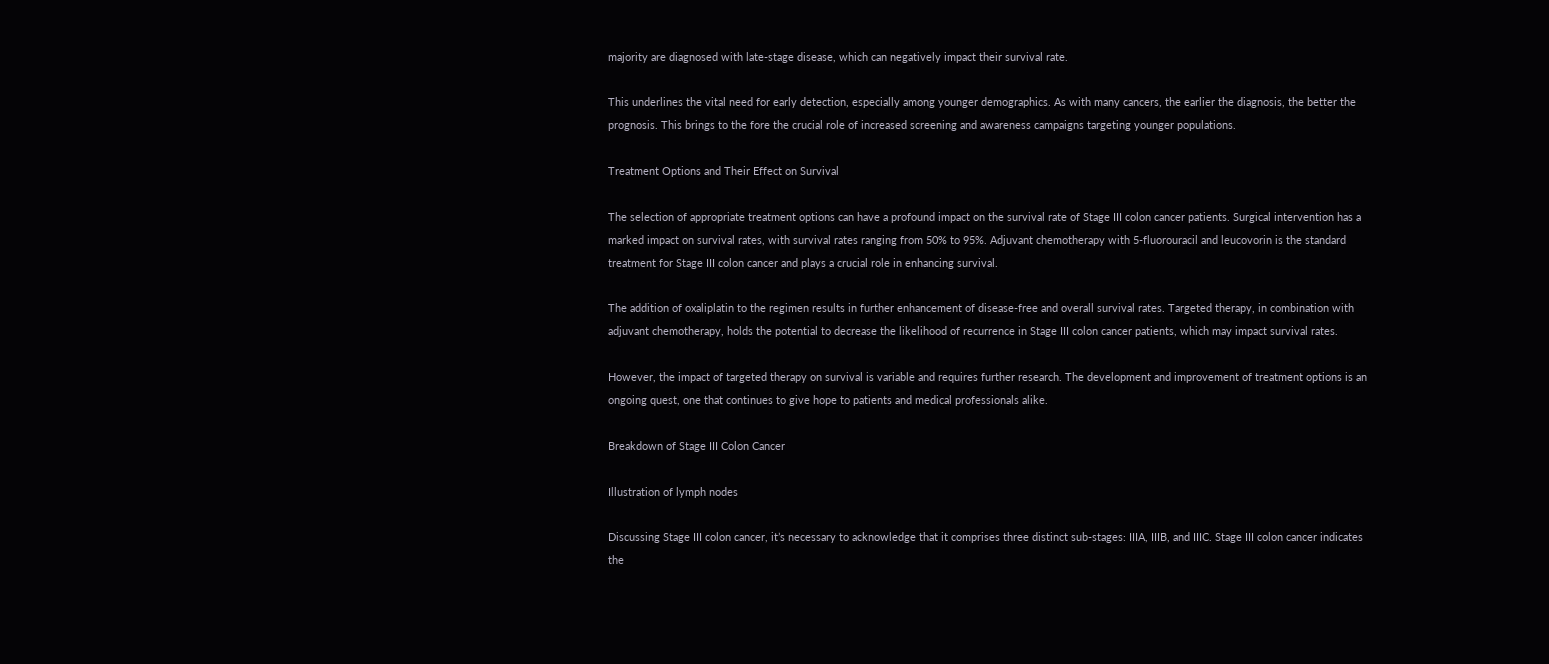majority are diagnosed with late-stage disease, which can negatively impact their survival rate.

This underlines the vital need for early detection, especially among younger demographics. As with many cancers, the earlier the diagnosis, the better the prognosis. This brings to the fore the crucial role of increased screening and awareness campaigns targeting younger populations.

Treatment Options and Their Effect on Survival

The selection of appropriate treatment options can have a profound impact on the survival rate of Stage III colon cancer patients. Surgical intervention has a marked impact on survival rates, with survival rates ranging from 50% to 95%. Adjuvant chemotherapy with 5-fluorouracil and leucovorin is the standard treatment for Stage III colon cancer and plays a crucial role in enhancing survival.

The addition of oxaliplatin to the regimen results in further enhancement of disease-free and overall survival rates. Targeted therapy, in combination with adjuvant chemotherapy, holds the potential to decrease the likelihood of recurrence in Stage III colon cancer patients, which may impact survival rates.

However, the impact of targeted therapy on survival is variable and requires further research. The development and improvement of treatment options is an ongoing quest, one that continues to give hope to patients and medical professionals alike.

Breakdown of Stage III Colon Cancer

Illustration of lymph nodes

Discussing Stage III colon cancer, it’s necessary to acknowledge that it comprises three distinct sub-stages: IIIA, IIIB, and IIIC. Stage III colon cancer indicates the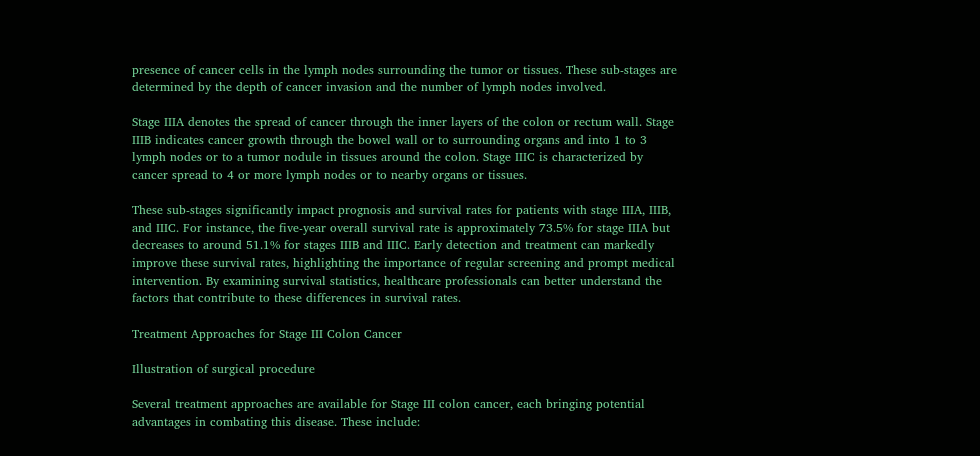presence of cancer cells in the lymph nodes surrounding the tumor or tissues. These sub-stages are determined by the depth of cancer invasion and the number of lymph nodes involved.

Stage IIIA denotes the spread of cancer through the inner layers of the colon or rectum wall. Stage IIIB indicates cancer growth through the bowel wall or to surrounding organs and into 1 to 3 lymph nodes or to a tumor nodule in tissues around the colon. Stage IIIC is characterized by cancer spread to 4 or more lymph nodes or to nearby organs or tissues.

These sub-stages significantly impact prognosis and survival rates for patients with stage IIIA, IIIB, and IIIC. For instance, the five-year overall survival rate is approximately 73.5% for stage IIIA but decreases to around 51.1% for stages IIIB and IIIC. Early detection and treatment can markedly improve these survival rates, highlighting the importance of regular screening and prompt medical intervention. By examining survival statistics, healthcare professionals can better understand the factors that contribute to these differences in survival rates.

Treatment Approaches for Stage III Colon Cancer

Illustration of surgical procedure

Several treatment approaches are available for Stage III colon cancer, each bringing potential advantages in combating this disease. These include: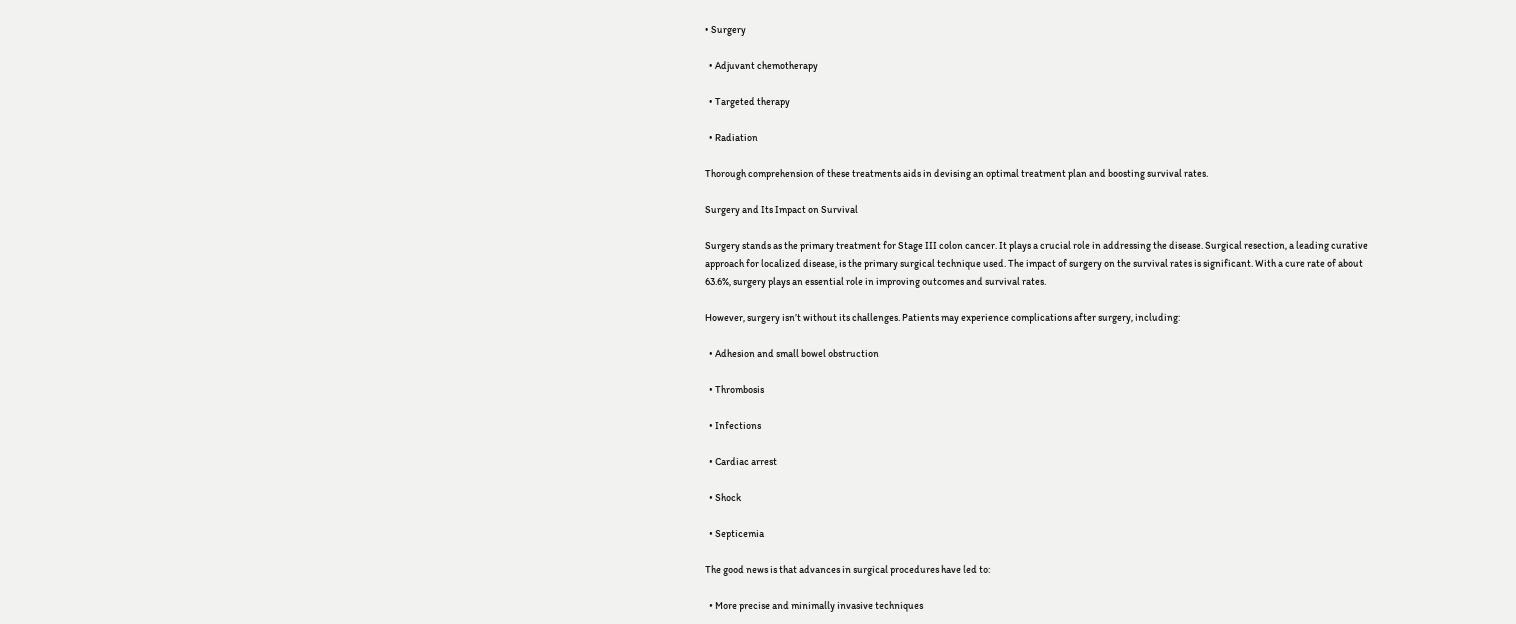• Surgery

  • Adjuvant chemotherapy

  • Targeted therapy

  • Radiation

Thorough comprehension of these treatments aids in devising an optimal treatment plan and boosting survival rates.

Surgery and Its Impact on Survival

Surgery stands as the primary treatment for Stage III colon cancer. It plays a crucial role in addressing the disease. Surgical resection, a leading curative approach for localized disease, is the primary surgical technique used. The impact of surgery on the survival rates is significant. With a cure rate of about 63.6%, surgery plays an essential role in improving outcomes and survival rates.

However, surgery isn’t without its challenges. Patients may experience complications after surgery, including:

  • Adhesion and small bowel obstruction

  • Thrombosis

  • Infections

  • Cardiac arrest

  • Shock

  • Septicemia

The good news is that advances in surgical procedures have led to:

  • More precise and minimally invasive techniques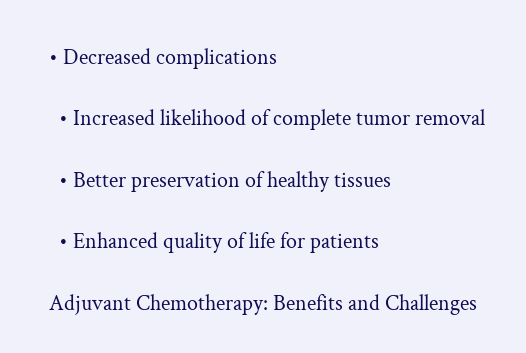• Decreased complications

  • Increased likelihood of complete tumor removal

  • Better preservation of healthy tissues

  • Enhanced quality of life for patients

Adjuvant Chemotherapy: Benefits and Challenges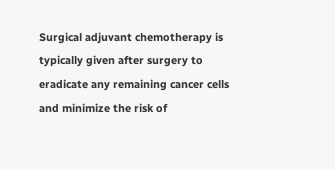Surgical adjuvant chemotherapy is typically given after surgery to eradicate any remaining cancer cells and minimize the risk of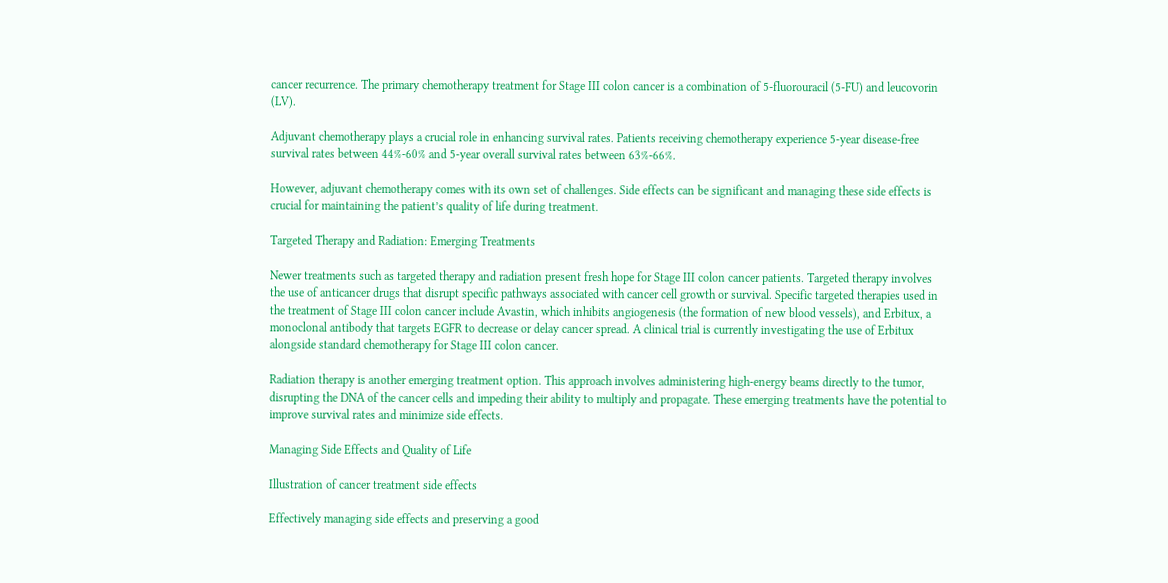cancer recurrence. The primary chemotherapy treatment for Stage III colon cancer is a combination of 5-fluorouracil (5-FU) and leucovorin (LV).

Adjuvant chemotherapy plays a crucial role in enhancing survival rates. Patients receiving chemotherapy experience 5-year disease-free survival rates between 44%-60% and 5-year overall survival rates between 63%-66%.

However, adjuvant chemotherapy comes with its own set of challenges. Side effects can be significant and managing these side effects is crucial for maintaining the patient’s quality of life during treatment.

Targeted Therapy and Radiation: Emerging Treatments

Newer treatments such as targeted therapy and radiation present fresh hope for Stage III colon cancer patients. Targeted therapy involves the use of anticancer drugs that disrupt specific pathways associated with cancer cell growth or survival. Specific targeted therapies used in the treatment of Stage III colon cancer include Avastin, which inhibits angiogenesis (the formation of new blood vessels), and Erbitux, a monoclonal antibody that targets EGFR to decrease or delay cancer spread. A clinical trial is currently investigating the use of Erbitux alongside standard chemotherapy for Stage III colon cancer.

Radiation therapy is another emerging treatment option. This approach involves administering high-energy beams directly to the tumor, disrupting the DNA of the cancer cells and impeding their ability to multiply and propagate. These emerging treatments have the potential to improve survival rates and minimize side effects.

Managing Side Effects and Quality of Life

Illustration of cancer treatment side effects

Effectively managing side effects and preserving a good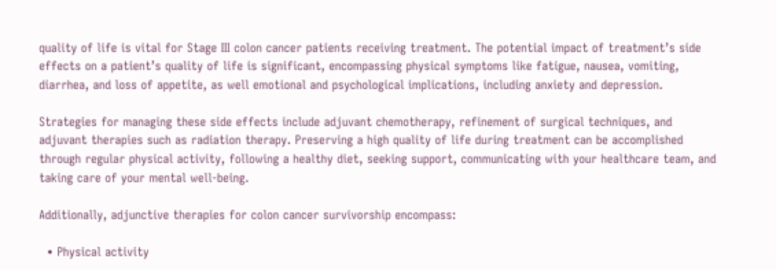quality of life is vital for Stage III colon cancer patients receiving treatment. The potential impact of treatment’s side effects on a patient’s quality of life is significant, encompassing physical symptoms like fatigue, nausea, vomiting, diarrhea, and loss of appetite, as well emotional and psychological implications, including anxiety and depression.

Strategies for managing these side effects include adjuvant chemotherapy, refinement of surgical techniques, and adjuvant therapies such as radiation therapy. Preserving a high quality of life during treatment can be accomplished through regular physical activity, following a healthy diet, seeking support, communicating with your healthcare team, and taking care of your mental well-being.

Additionally, adjunctive therapies for colon cancer survivorship encompass:

  • Physical activity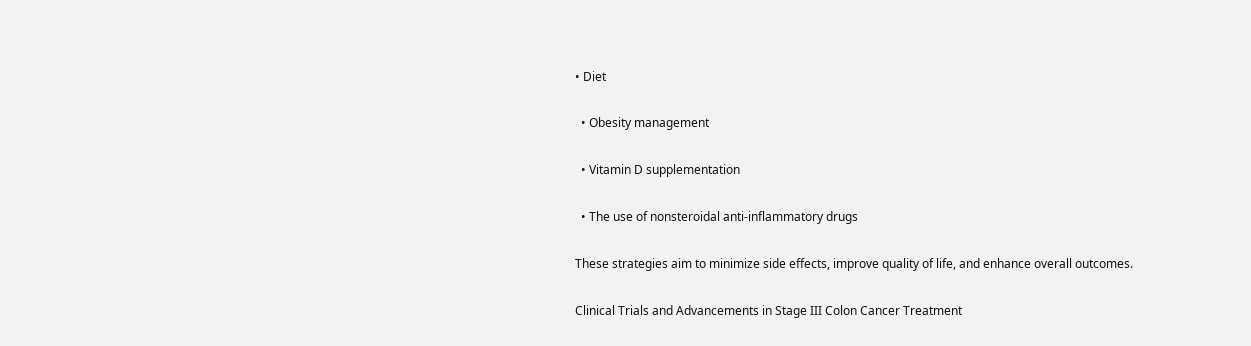• Diet

  • Obesity management

  • Vitamin D supplementation

  • The use of nonsteroidal anti-inflammatory drugs

These strategies aim to minimize side effects, improve quality of life, and enhance overall outcomes.

Clinical Trials and Advancements in Stage III Colon Cancer Treatment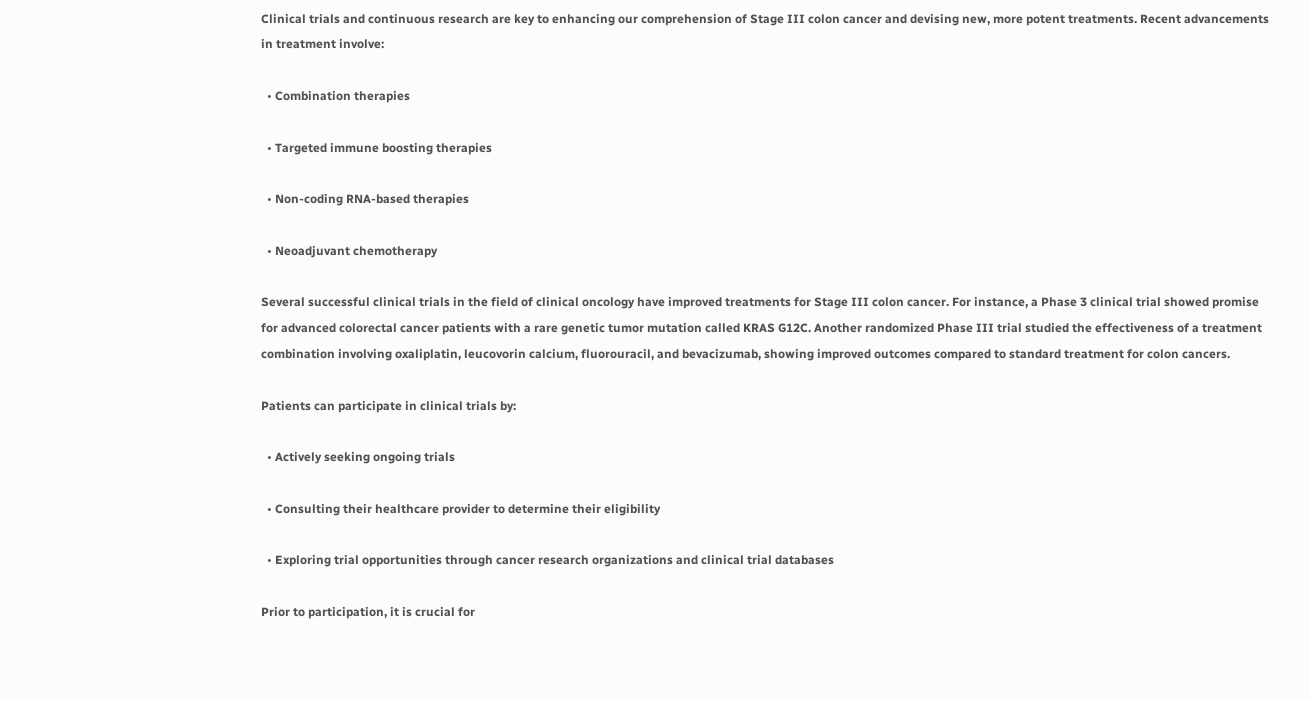Clinical trials and continuous research are key to enhancing our comprehension of Stage III colon cancer and devising new, more potent treatments. Recent advancements in treatment involve:

  • Combination therapies

  • Targeted immune boosting therapies

  • Non-coding RNA-based therapies

  • Neoadjuvant chemotherapy

Several successful clinical trials in the field of clinical oncology have improved treatments for Stage III colon cancer. For instance, a Phase 3 clinical trial showed promise for advanced colorectal cancer patients with a rare genetic tumor mutation called KRAS G12C. Another randomized Phase III trial studied the effectiveness of a treatment combination involving oxaliplatin, leucovorin calcium, fluorouracil, and bevacizumab, showing improved outcomes compared to standard treatment for colon cancers.

Patients can participate in clinical trials by:

  • Actively seeking ongoing trials

  • Consulting their healthcare provider to determine their eligibility

  • Exploring trial opportunities through cancer research organizations and clinical trial databases

Prior to participation, it is crucial for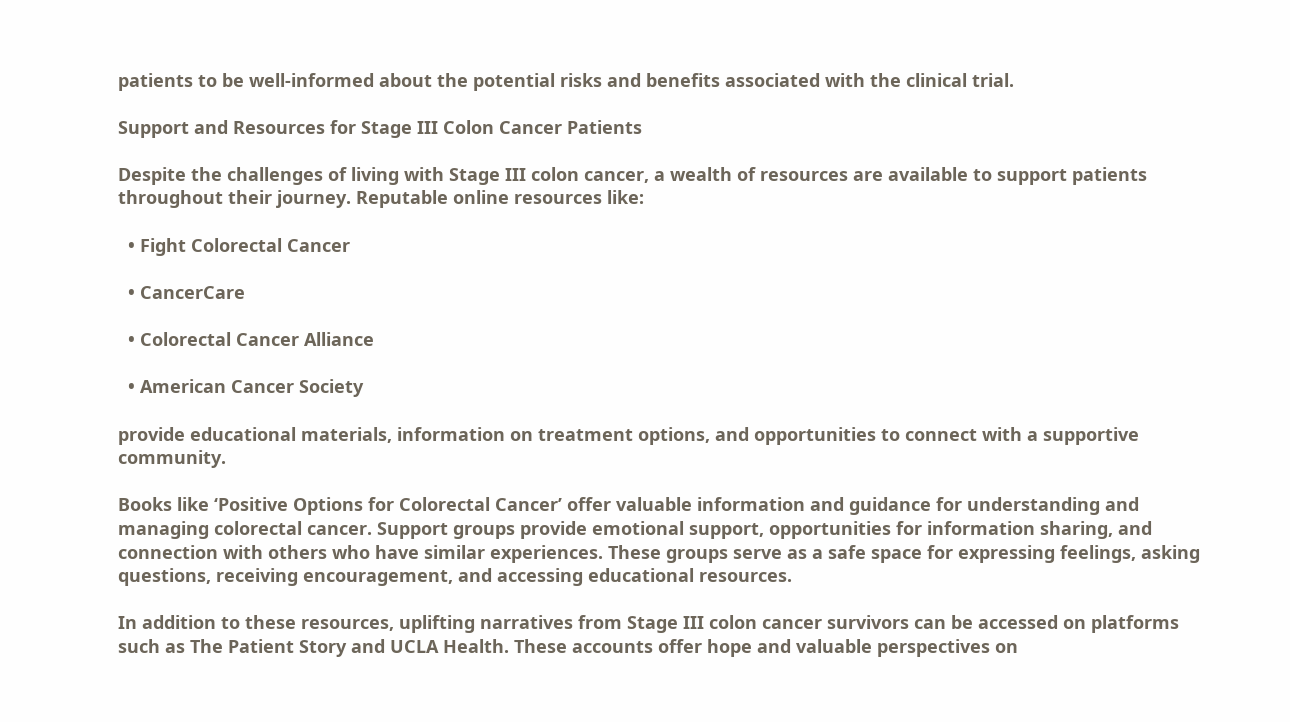patients to be well-informed about the potential risks and benefits associated with the clinical trial.

Support and Resources for Stage III Colon Cancer Patients

Despite the challenges of living with Stage III colon cancer, a wealth of resources are available to support patients throughout their journey. Reputable online resources like:

  • Fight Colorectal Cancer

  • CancerCare

  • Colorectal Cancer Alliance

  • American Cancer Society

provide educational materials, information on treatment options, and opportunities to connect with a supportive community.

Books like ‘Positive Options for Colorectal Cancer’ offer valuable information and guidance for understanding and managing colorectal cancer. Support groups provide emotional support, opportunities for information sharing, and connection with others who have similar experiences. These groups serve as a safe space for expressing feelings, asking questions, receiving encouragement, and accessing educational resources.

In addition to these resources, uplifting narratives from Stage III colon cancer survivors can be accessed on platforms such as The Patient Story and UCLA Health. These accounts offer hope and valuable perspectives on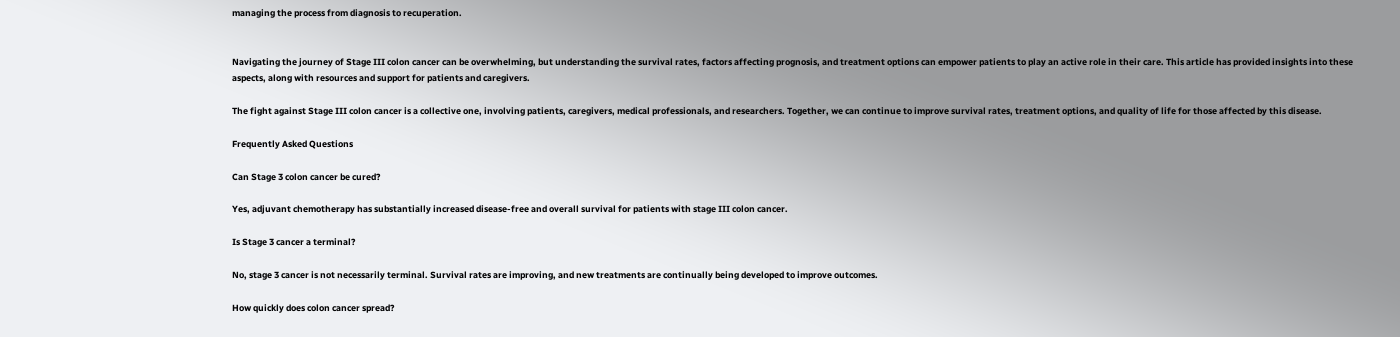managing the process from diagnosis to recuperation.


Navigating the journey of Stage III colon cancer can be overwhelming, but understanding the survival rates, factors affecting prognosis, and treatment options can empower patients to play an active role in their care. This article has provided insights into these aspects, along with resources and support for patients and caregivers.

The fight against Stage III colon cancer is a collective one, involving patients, caregivers, medical professionals, and researchers. Together, we can continue to improve survival rates, treatment options, and quality of life for those affected by this disease.

Frequently Asked Questions

Can Stage 3 colon cancer be cured?

Yes, adjuvant chemotherapy has substantially increased disease-free and overall survival for patients with stage III colon cancer.

Is Stage 3 cancer a terminal?

No, stage 3 cancer is not necessarily terminal. Survival rates are improving, and new treatments are continually being developed to improve outcomes.

How quickly does colon cancer spread?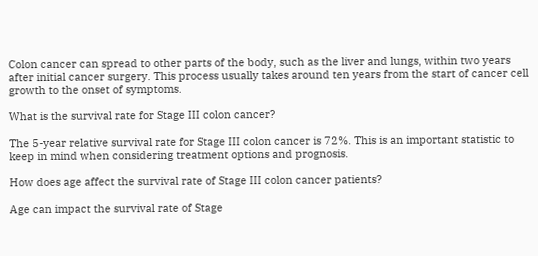Colon cancer can spread to other parts of the body, such as the liver and lungs, within two years after initial cancer surgery. This process usually takes around ten years from the start of cancer cell growth to the onset of symptoms.

What is the survival rate for Stage III colon cancer?

The 5-year relative survival rate for Stage III colon cancer is 72%. This is an important statistic to keep in mind when considering treatment options and prognosis.

How does age affect the survival rate of Stage III colon cancer patients?

Age can impact the survival rate of Stage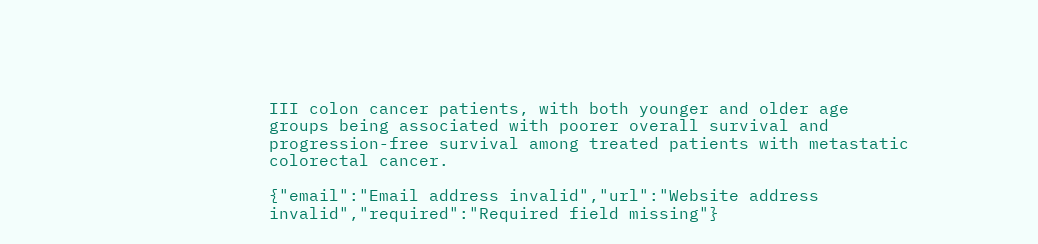III colon cancer patients, with both younger and older age groups being associated with poorer overall survival and progression-free survival among treated patients with metastatic colorectal cancer.

{"email":"Email address invalid","url":"Website address invalid","required":"Required field missing"}